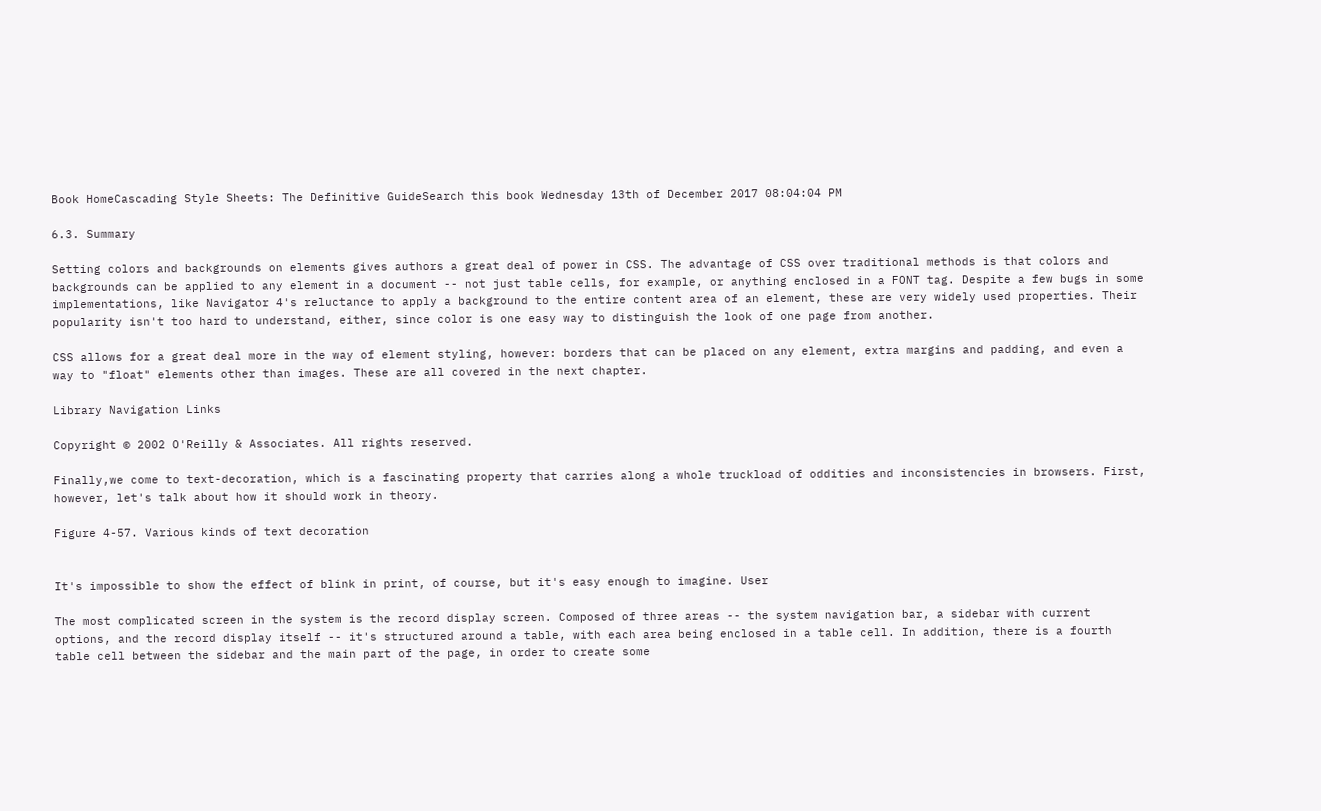Book HomeCascading Style Sheets: The Definitive GuideSearch this book Wednesday 13th of December 2017 08:04:04 PM

6.3. Summary

Setting colors and backgrounds on elements gives authors a great deal of power in CSS. The advantage of CSS over traditional methods is that colors and backgrounds can be applied to any element in a document -- not just table cells, for example, or anything enclosed in a FONT tag. Despite a few bugs in some implementations, like Navigator 4's reluctance to apply a background to the entire content area of an element, these are very widely used properties. Their popularity isn't too hard to understand, either, since color is one easy way to distinguish the look of one page from another.

CSS allows for a great deal more in the way of element styling, however: borders that can be placed on any element, extra margins and padding, and even a way to "float" elements other than images. These are all covered in the next chapter.

Library Navigation Links

Copyright © 2002 O'Reilly & Associates. All rights reserved.

Finally,we come to text-decoration, which is a fascinating property that carries along a whole truckload of oddities and inconsistencies in browsers. First, however, let's talk about how it should work in theory.

Figure 4-57. Various kinds of text decoration


It's impossible to show the effect of blink in print, of course, but it's easy enough to imagine. User

The most complicated screen in the system is the record display screen. Composed of three areas -- the system navigation bar, a sidebar with current options, and the record display itself -- it's structured around a table, with each area being enclosed in a table cell. In addition, there is a fourth table cell between the sidebar and the main part of the page, in order to create some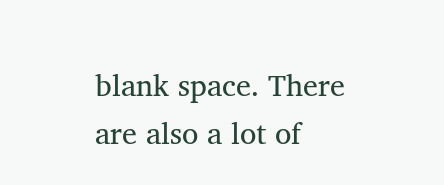blank space. There are also a lot of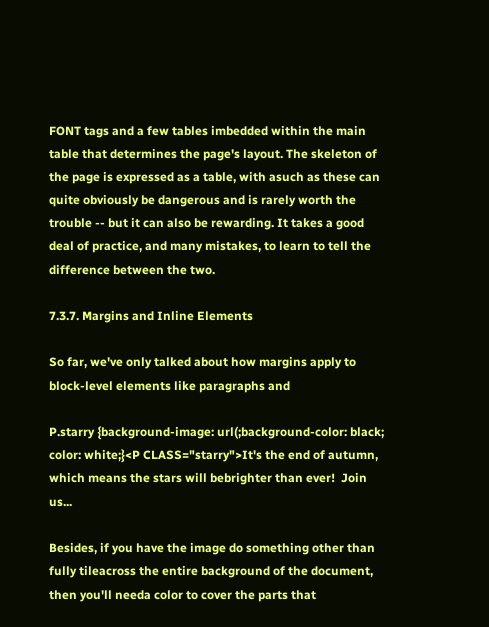FONT tags and a few tables imbedded within the main table that determines the page's layout. The skeleton of the page is expressed as a table, with asuch as these can quite obviously be dangerous and is rarely worth the trouble -- but it can also be rewarding. It takes a good deal of practice, and many mistakes, to learn to tell the difference between the two.

7.3.7. Margins and Inline Elements

So far, we've only talked about how margins apply to block-level elements like paragraphs and

P.starry {background-image: url(;background-color: black; color: white;}<P CLASS="starry">It's the end of autumn, which means the stars will bebrighter than ever!  Join us...

Besides, if you have the image do something other than fully tileacross the entire background of the document, then you'll needa color to cover the parts that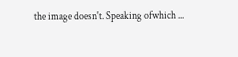the image doesn't. Speaking ofwhich ...